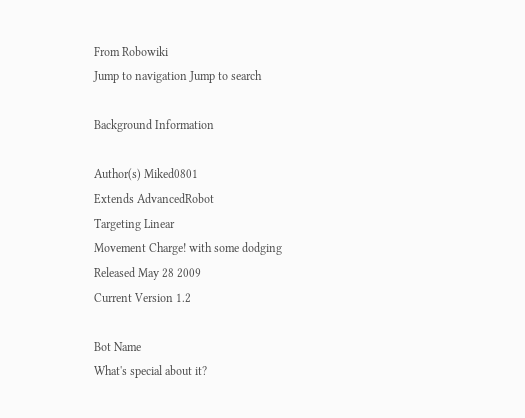From Robowiki
Jump to navigation Jump to search

Background Information

Author(s) Miked0801
Extends AdvancedRobot
Targeting Linear
Movement Charge! with some dodging
Released May 28 2009
Current Version 1.2

Bot Name
What's special about it?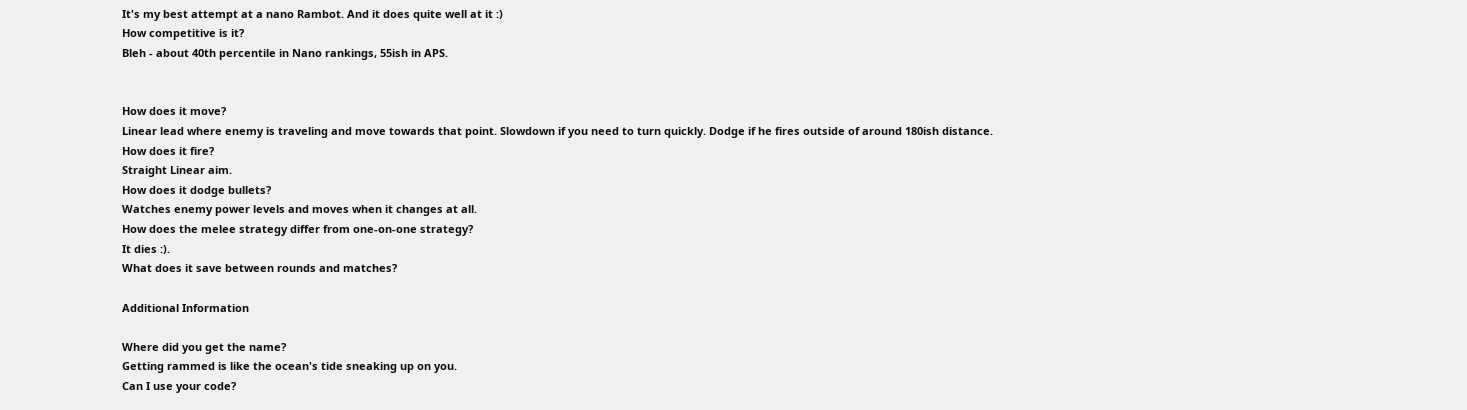It's my best attempt at a nano Rambot. And it does quite well at it :)
How competitive is it?
Bleh - about 40th percentile in Nano rankings, 55ish in APS.


How does it move?
Linear lead where enemy is traveling and move towards that point. Slowdown if you need to turn quickly. Dodge if he fires outside of around 180ish distance.
How does it fire?
Straight Linear aim.
How does it dodge bullets?
Watches enemy power levels and moves when it changes at all.
How does the melee strategy differ from one-on-one strategy?
It dies :).
What does it save between rounds and matches?

Additional Information

Where did you get the name?
Getting rammed is like the ocean's tide sneaking up on you.
Can I use your code?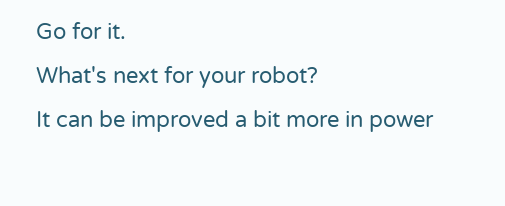Go for it.
What's next for your robot?
It can be improved a bit more in power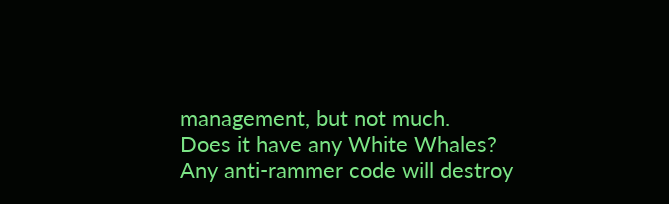management, but not much.
Does it have any White Whales?
Any anti-rammer code will destroy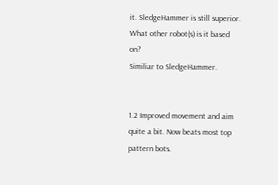it. SledgeHammer is still superior.
What other robot(s) is it based on?
Similiar to SledgeHammer.


1.2 Improved movement and aim quite a bit. Now beats most top pattern bots.